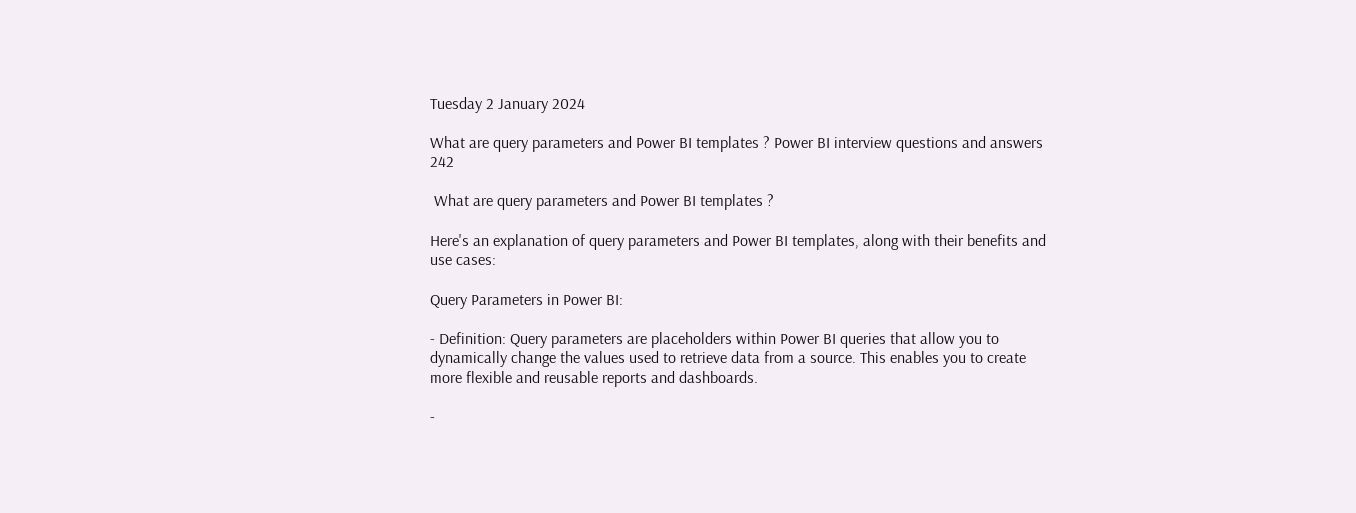Tuesday 2 January 2024

What are query parameters and Power BI templates ? Power BI interview questions and answers 242

 What are query parameters and Power BI templates ?

Here's an explanation of query parameters and Power BI templates, along with their benefits and use cases:

Query Parameters in Power BI:

- Definition: Query parameters are placeholders within Power BI queries that allow you to dynamically change the values used to retrieve data from a source. This enables you to create more flexible and reusable reports and dashboards.

-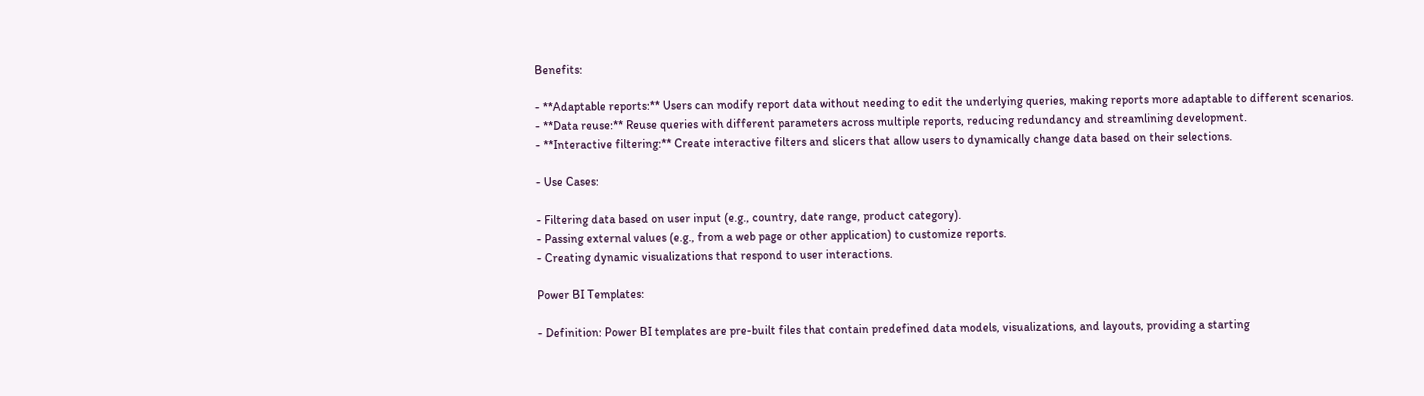Benefits:

- **Adaptable reports:** Users can modify report data without needing to edit the underlying queries, making reports more adaptable to different scenarios.
- **Data reuse:** Reuse queries with different parameters across multiple reports, reducing redundancy and streamlining development.
- **Interactive filtering:** Create interactive filters and slicers that allow users to dynamically change data based on their selections.

- Use Cases:

- Filtering data based on user input (e.g., country, date range, product category).
- Passing external values (e.g., from a web page or other application) to customize reports.
- Creating dynamic visualizations that respond to user interactions.

Power BI Templates:

- Definition: Power BI templates are pre-built files that contain predefined data models, visualizations, and layouts, providing a starting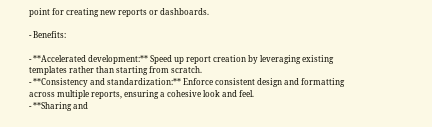point for creating new reports or dashboards.

- Benefits:

- **Accelerated development:** Speed up report creation by leveraging existing templates rather than starting from scratch.
- **Consistency and standardization:** Enforce consistent design and formatting across multiple reports, ensuring a cohesive look and feel.
- **Sharing and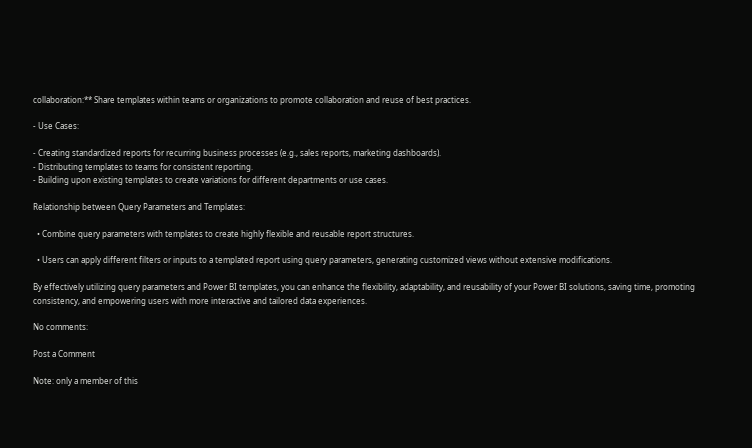collaboration:** Share templates within teams or organizations to promote collaboration and reuse of best practices.

- Use Cases:

- Creating standardized reports for recurring business processes (e.g., sales reports, marketing dashboards).
- Distributing templates to teams for consistent reporting.
- Building upon existing templates to create variations for different departments or use cases.

Relationship between Query Parameters and Templates:

  • Combine query parameters with templates to create highly flexible and reusable report structures.

  • Users can apply different filters or inputs to a templated report using query parameters, generating customized views without extensive modifications.

By effectively utilizing query parameters and Power BI templates, you can enhance the flexibility, adaptability, and reusability of your Power BI solutions, saving time, promoting consistency, and empowering users with more interactive and tailored data experiences.

No comments:

Post a Comment

Note: only a member of this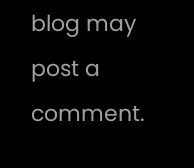blog may post a comment.